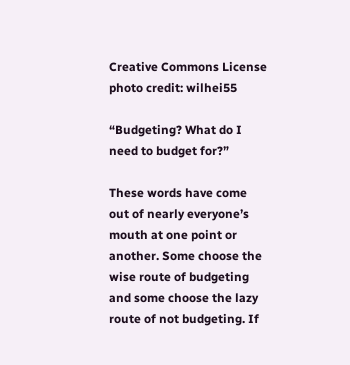Creative Commons License photo credit: wilhei55

“Budgeting? What do I need to budget for?”

These words have come out of nearly everyone’s mouth at one point or another. Some choose the wise route of budgeting and some choose the lazy route of not budgeting. If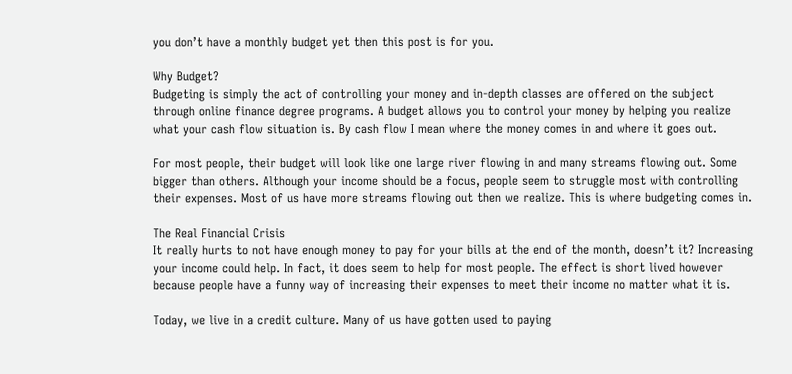you don’t have a monthly budget yet then this post is for you.

Why Budget?
Budgeting is simply the act of controlling your money and in-depth classes are offered on the subject through online finance degree programs. A budget allows you to control your money by helping you realize what your cash flow situation is. By cash flow I mean where the money comes in and where it goes out.

For most people, their budget will look like one large river flowing in and many streams flowing out. Some bigger than others. Although your income should be a focus, people seem to struggle most with controlling their expenses. Most of us have more streams flowing out then we realize. This is where budgeting comes in.

The Real Financial Crisis
It really hurts to not have enough money to pay for your bills at the end of the month, doesn’t it? Increasing your income could help. In fact, it does seem to help for most people. The effect is short lived however because people have a funny way of increasing their expenses to meet their income no matter what it is.

Today, we live in a credit culture. Many of us have gotten used to paying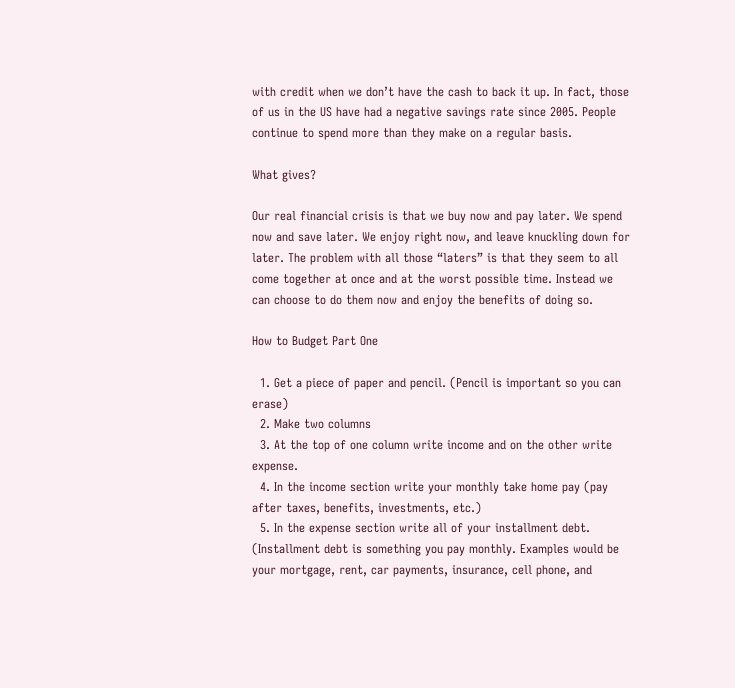with credit when we don’t have the cash to back it up. In fact, those of us in the US have had a negative savings rate since 2005. People continue to spend more than they make on a regular basis.

What gives?

Our real financial crisis is that we buy now and pay later. We spend now and save later. We enjoy right now, and leave knuckling down for later. The problem with all those “laters” is that they seem to all come together at once and at the worst possible time. Instead we can choose to do them now and enjoy the benefits of doing so.

How to Budget Part One

  1. Get a piece of paper and pencil. (Pencil is important so you can erase)
  2. Make two columns
  3. At the top of one column write income and on the other write expense.
  4. In the income section write your monthly take home pay (pay after taxes, benefits, investments, etc.)
  5. In the expense section write all of your installment debt. (Installment debt is something you pay monthly. Examples would be your mortgage, rent, car payments, insurance, cell phone, and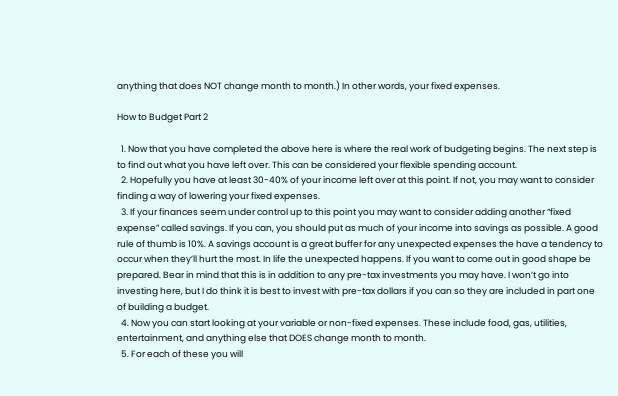anything that does NOT change month to month.) In other words, your fixed expenses.

How to Budget Part 2

  1. Now that you have completed the above here is where the real work of budgeting begins. The next step is to find out what you have left over. This can be considered your flexible spending account.
  2. Hopefully you have at least 30-40% of your income left over at this point. If not, you may want to consider finding a way of lowering your fixed expenses.
  3. If your finances seem under control up to this point you may want to consider adding another “fixed expense” called savings. If you can, you should put as much of your income into savings as possible. A good rule of thumb is 10%. A savings account is a great buffer for any unexpected expenses the have a tendency to occur when they’ll hurt the most. In life the unexpected happens. If you want to come out in good shape be prepared. Bear in mind that this is in addition to any pre-tax investments you may have. I won’t go into investing here, but I do think it is best to invest with pre-tax dollars if you can so they are included in part one of building a budget.
  4. Now you can start looking at your variable or non-fixed expenses. These include food, gas, utilities, entertainment, and anything else that DOES change month to month.
  5. For each of these you will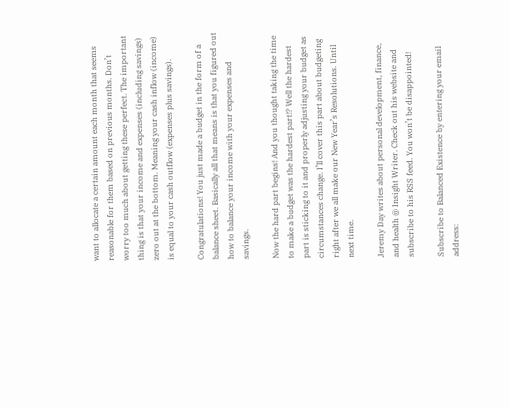want to allocate a certain amount each month that seems reasonable for them based on previous months. Don’t worry too much about getting these perfect. The important thing is that your income and expenses (including savings) zero out at the bottom. Meaning your cash inflow (income) is equal to your cash outflow (expenses plus savings).

Congratulations! You just made a budget in the form of a balance sheet. Basically all that means is that you figured out how to balance your income with your expenses and savings.

Now the hard part begins! And you thought taking the time to make a budget was the hardest part!? Well the hardest part is sticking to it and properly adjusting your budget as circumstances change. I’ll cover this part about budgeting right after we all make our New Year’s Resolutions. Until next time.

Jeremy Day writes about personal development, finance, and health @ Insight Writer. Check out his website and subscribe to his RSS feed. You won’t be disappointed!

Subscribe to Balanced Existence by entering your email address: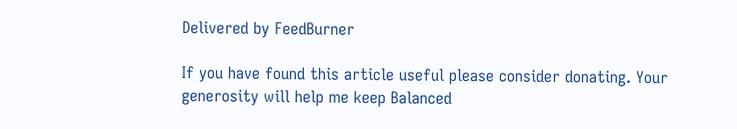Delivered by FeedBurner

If you have found this article useful please consider donating. Your generosity will help me keep Balanced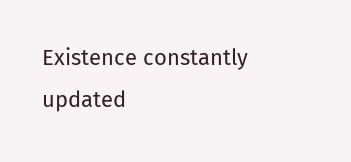Existence constantly updated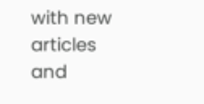with new articles and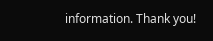information. Thank you!